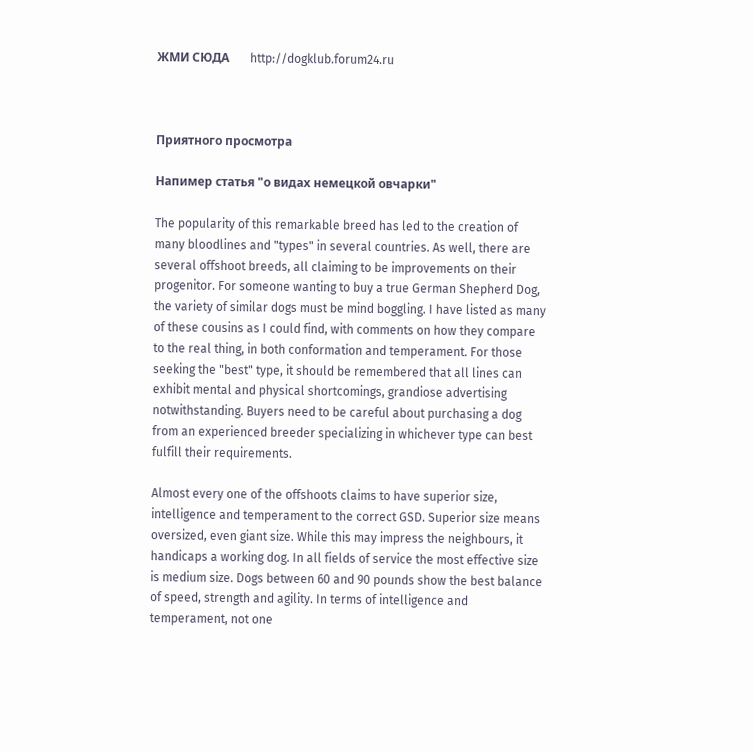ЖМИ СЮДА       http://dogklub.forum24.ru



Приятного просмотра

Напимер статья "о видах немецкой овчарки"

The popularity of this remarkable breed has led to the creation of many bloodlines and "types" in several countries. As well, there are several offshoot breeds, all claiming to be improvements on their progenitor. For someone wanting to buy a true German Shepherd Dog, the variety of similar dogs must be mind boggling. I have listed as many of these cousins as I could find, with comments on how they compare to the real thing, in both conformation and temperament. For those seeking the "best" type, it should be remembered that all lines can exhibit mental and physical shortcomings, grandiose advertising notwithstanding. Buyers need to be careful about purchasing a dog from an experienced breeder specializing in whichever type can best fulfill their requirements.

Almost every one of the offshoots claims to have superior size, intelligence and temperament to the correct GSD. Superior size means oversized, even giant size. While this may impress the neighbours, it handicaps a working dog. In all fields of service the most effective size is medium size. Dogs between 60 and 90 pounds show the best balance of speed, strength and agility. In terms of intelligence and temperament, not one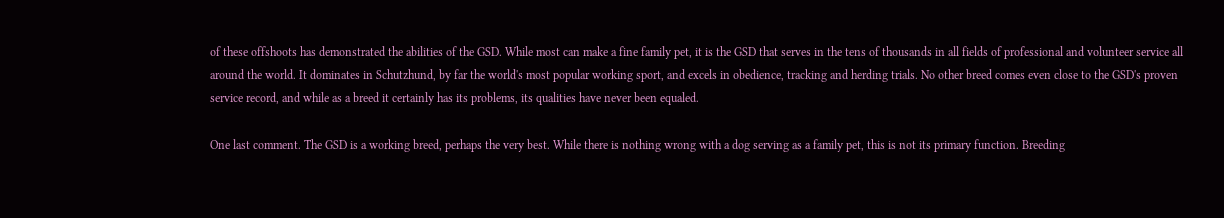of these offshoots has demonstrated the abilities of the GSD. While most can make a fine family pet, it is the GSD that serves in the tens of thousands in all fields of professional and volunteer service all around the world. It dominates in Schutzhund, by far the world's most popular working sport, and excels in obedience, tracking and herding trials. No other breed comes even close to the GSD's proven service record, and while as a breed it certainly has its problems, its qualities have never been equaled.

One last comment. The GSD is a working breed, perhaps the very best. While there is nothing wrong with a dog serving as a family pet, this is not its primary function. Breeding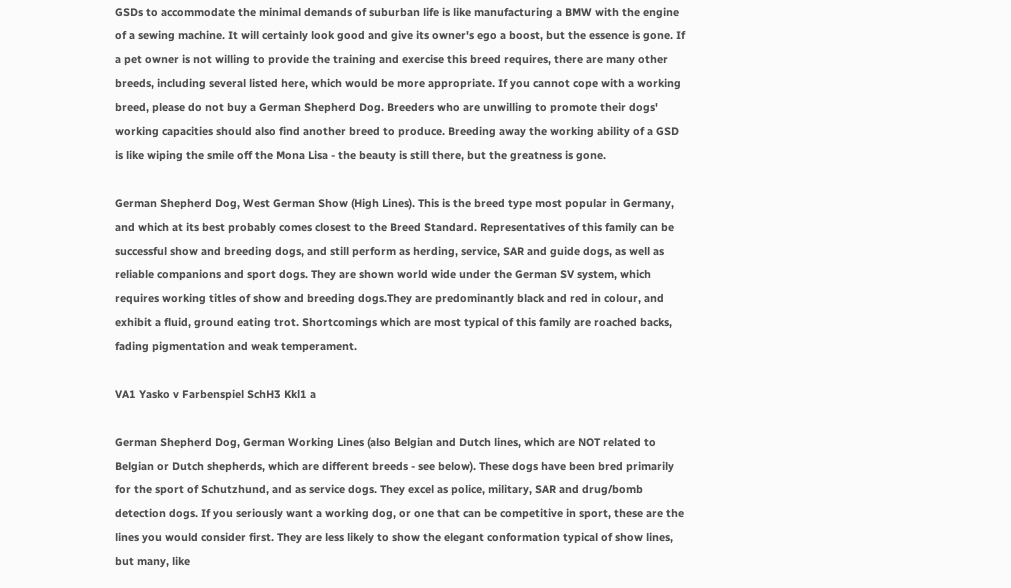GSDs to accommodate the minimal demands of suburban life is like manufacturing a BMW with the engine of a sewing machine. It will certainly look good and give its owner's ego a boost, but the essence is gone. If a pet owner is not willing to provide the training and exercise this breed requires, there are many other breeds, including several listed here, which would be more appropriate. If you cannot cope with a working breed, please do not buy a German Shepherd Dog. Breeders who are unwilling to promote their dogs' working capacities should also find another breed to produce. Breeding away the working ability of a GSD is like wiping the smile off the Mona Lisa - the beauty is still there, but the greatness is gone.

German Shepherd Dog, West German Show (High Lines). This is the breed type most popular in Germany, and which at its best probably comes closest to the Breed Standard. Representatives of this family can be successful show and breeding dogs, and still perform as herding, service, SAR and guide dogs, as well as reliable companions and sport dogs. They are shown world wide under the German SV system, which requires working titles of show and breeding dogs.They are predominantly black and red in colour, and exhibit a fluid, ground eating trot. Shortcomings which are most typical of this family are roached backs, fading pigmentation and weak temperament.

VA1 Yasko v Farbenspiel SchH3 Kkl1 a

German Shepherd Dog, German Working Lines (also Belgian and Dutch lines, which are NOT related to Belgian or Dutch shepherds, which are different breeds - see below). These dogs have been bred primarily for the sport of Schutzhund, and as service dogs. They excel as police, military, SAR and drug/bomb detection dogs. If you seriously want a working dog, or one that can be competitive in sport, these are the lines you would consider first. They are less likely to show the elegant conformation typical of show lines, but many, like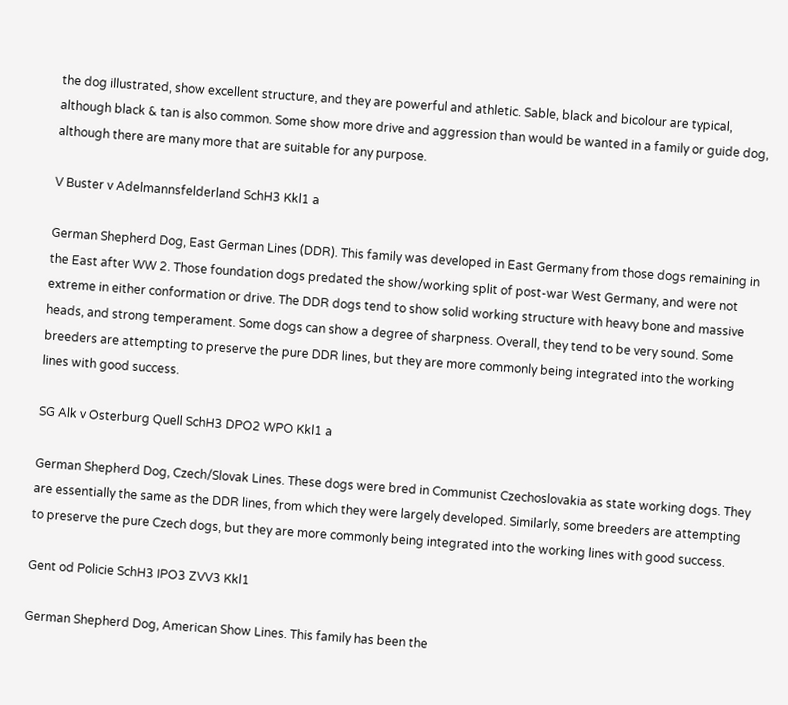the dog illustrated, show excellent structure, and they are powerful and athletic. Sable, black and bicolour are typical, although black & tan is also common. Some show more drive and aggression than would be wanted in a family or guide dog, although there are many more that are suitable for any purpose.

V Buster v Adelmannsfelderland SchH3 Kkl1 a

German Shepherd Dog, East German Lines (DDR). This family was developed in East Germany from those dogs remaining in the East after WW 2. Those foundation dogs predated the show/working split of post-war West Germany, and were not extreme in either conformation or drive. The DDR dogs tend to show solid working structure with heavy bone and massive heads, and strong temperament. Some dogs can show a degree of sharpness. Overall, they tend to be very sound. Some breeders are attempting to preserve the pure DDR lines, but they are more commonly being integrated into the working lines with good success.

SG Alk v Osterburg Quell SchH3 DPO2 WPO Kkl1 a

German Shepherd Dog, Czech/Slovak Lines. These dogs were bred in Communist Czechoslovakia as state working dogs. They are essentially the same as the DDR lines, from which they were largely developed. Similarly, some breeders are attempting to preserve the pure Czech dogs, but they are more commonly being integrated into the working lines with good success.

Gent od Policie SchH3 IPO3 ZVV3 Kkl1

German Shepherd Dog, American Show Lines. This family has been the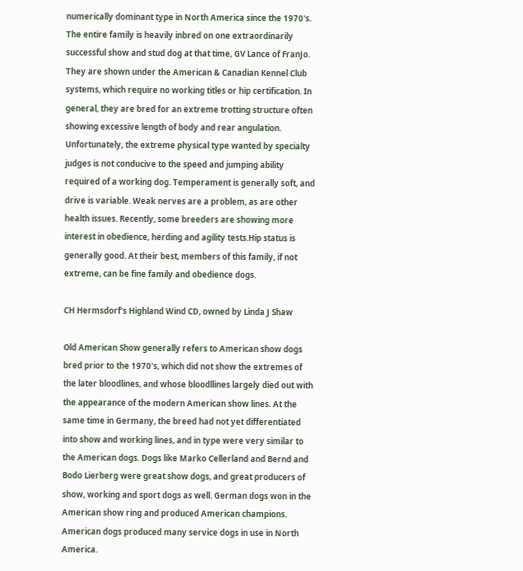numerically dominant type in North America since the 1970's. The entire family is heavily inbred on one extraordinarily successful show and stud dog at that time, GV Lance of FranJo. They are shown under the American & Canadian Kennel Club systems, which require no working titles or hip certification. In general, they are bred for an extreme trotting structure often showing excessive length of body and rear angulation. Unfortunately, the extreme physical type wanted by specialty judges is not conducive to the speed and jumping ability required of a working dog. Temperament is generally soft, and drive is variable. Weak nerves are a problem, as are other health issues. Recently, some breeders are showing more interest in obedience, herding and agility tests.Hip status is generally good. At their best, members of this family, if not extreme, can be fine family and obedience dogs.

CH Hermsdorf's Highland Wind CD, owned by Linda J Shaw

Old American Show generally refers to American show dogs bred prior to the 1970's, which did not show the extremes of the later bloodlines, and whose bloodllines largely died out with the appearance of the modern American show lines. At the same time in Germany, the breed had not yet differentiated into show and working lines, and in type were very similar to the American dogs. Dogs like Marko Cellerland and Bernd and Bodo Lierberg were great show dogs, and great producers of show, working and sport dogs as well. German dogs won in the American show ring and produced American champions. American dogs produced many service dogs in use in North America.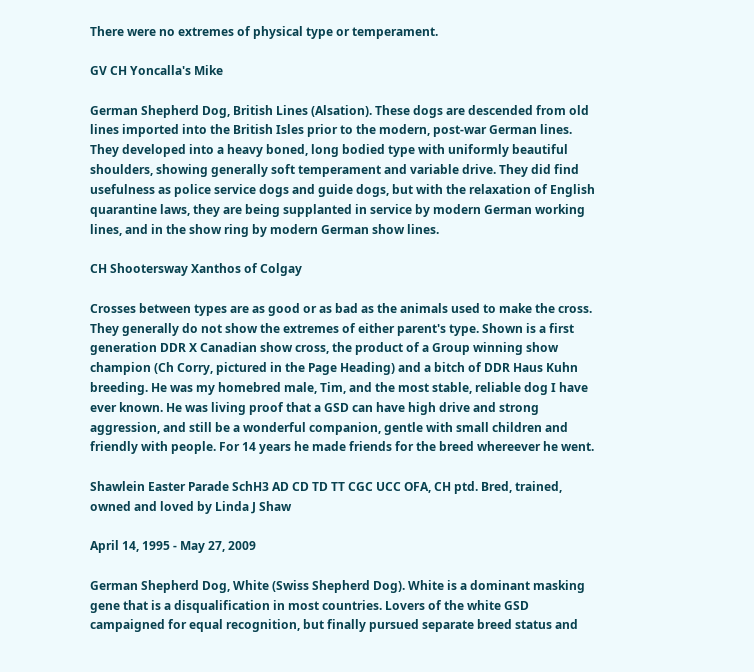There were no extremes of physical type or temperament.

GV CH Yoncalla's Mike

German Shepherd Dog, British Lines (Alsation). These dogs are descended from old lines imported into the British Isles prior to the modern, post-war German lines. They developed into a heavy boned, long bodied type with uniformly beautiful shoulders, showing generally soft temperament and variable drive. They did find usefulness as police service dogs and guide dogs, but with the relaxation of English quarantine laws, they are being supplanted in service by modern German working lines, and in the show ring by modern German show lines.

CH Shootersway Xanthos of Colgay

Crosses between types are as good or as bad as the animals used to make the cross. They generally do not show the extremes of either parent's type. Shown is a first generation DDR X Canadian show cross, the product of a Group winning show champion (Ch Corry, pictured in the Page Heading) and a bitch of DDR Haus Kuhn breeding. He was my homebred male, Tim, and the most stable, reliable dog I have ever known. He was living proof that a GSD can have high drive and strong aggression, and still be a wonderful companion, gentle with small children and friendly with people. For 14 years he made friends for the breed whereever he went.

Shawlein Easter Parade SchH3 AD CD TD TT CGC UCC OFA, CH ptd. Bred, trained, owned and loved by Linda J Shaw

April 14, 1995 - May 27, 2009

German Shepherd Dog, White (Swiss Shepherd Dog). White is a dominant masking gene that is a disqualification in most countries. Lovers of the white GSD campaigned for equal recognition, but finally pursued separate breed status and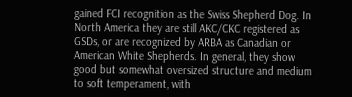gained FCI recognition as the Swiss Shepherd Dog. In North America they are still AKC/CKC registered as GSDs, or are recognized by ARBA as Canadian or American White Shepherds. In general, they show good but somewhat oversized structure and medium to soft temperament, with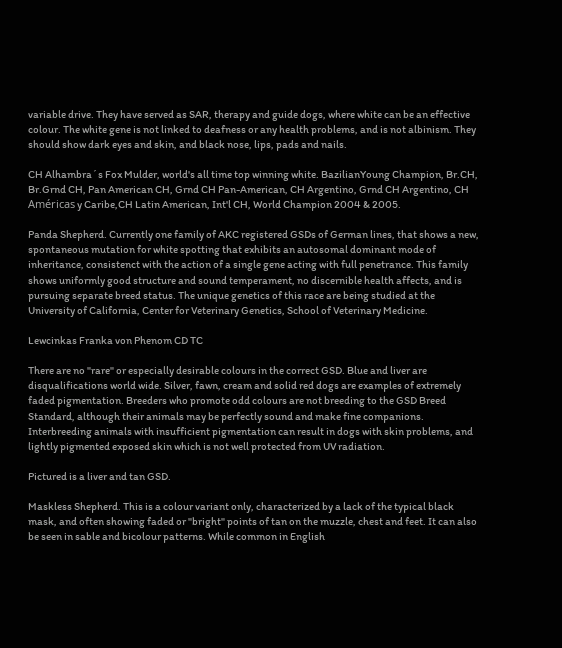variable drive. They have served as SAR, therapy and guide dogs, where white can be an effective colour. The white gene is not linked to deafness or any health problems, and is not albinism. They should show dark eyes and skin, and black nose, lips, pads and nails.

CH Alhambra´s Fox Mulder, world's all time top winning white. BazilianYoung Champion, Br.CH, Br.Grnd CH, Pan American CH, Grnd CH Pan-American, CH Argentino, Grnd CH Argentino, CH Américas y Caribe,CH Latin American, Int'l CH, World Champion 2004 & 2005.

Panda Shepherd. Currently one family of AKC registered GSDs of German lines, that shows a new, spontaneous mutation for white spotting that exhibits an autosomal dominant mode of inheritance, consistenct with the action of a single gene acting with full penetrance. This family shows uniformly good structure and sound temperament, no discernible health affects, and is pursuing separate breed status. The unique genetics of this race are being studied at the University of California, Center for Veterinary Genetics, School of Veterinary Medicine.

Lewcinkas Franka von Phenom CD TC

There are no "rare" or especially desirable colours in the correct GSD. Blue and liver are disqualifications world wide. Silver, fawn, cream and solid red dogs are examples of extremely faded pigmentation. Breeders who promote odd colours are not breeding to the GSD Breed Standard, although their animals may be perfectly sound and make fine companions. Interbreeding animals with insufficient pigmentation can result in dogs with skin problems, and lightly pigmented exposed skin which is not well protected from UV radiation.

Pictured is a liver and tan GSD.

Maskless Shepherd. This is a colour variant only, characterized by a lack of the typical black mask, and often showing faded or "bright" points of tan on the muzzle, chest and feet. It can also be seen in sable and bicolour patterns. While common in English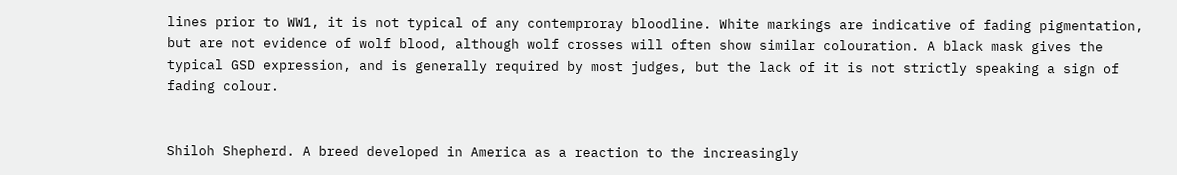lines prior to WW1, it is not typical of any contemproray bloodline. White markings are indicative of fading pigmentation, but are not evidence of wolf blood, although wolf crosses will often show similar colouration. A black mask gives the typical GSD expression, and is generally required by most judges, but the lack of it is not strictly speaking a sign of fading colour.


Shiloh Shepherd. A breed developed in America as a reaction to the increasingly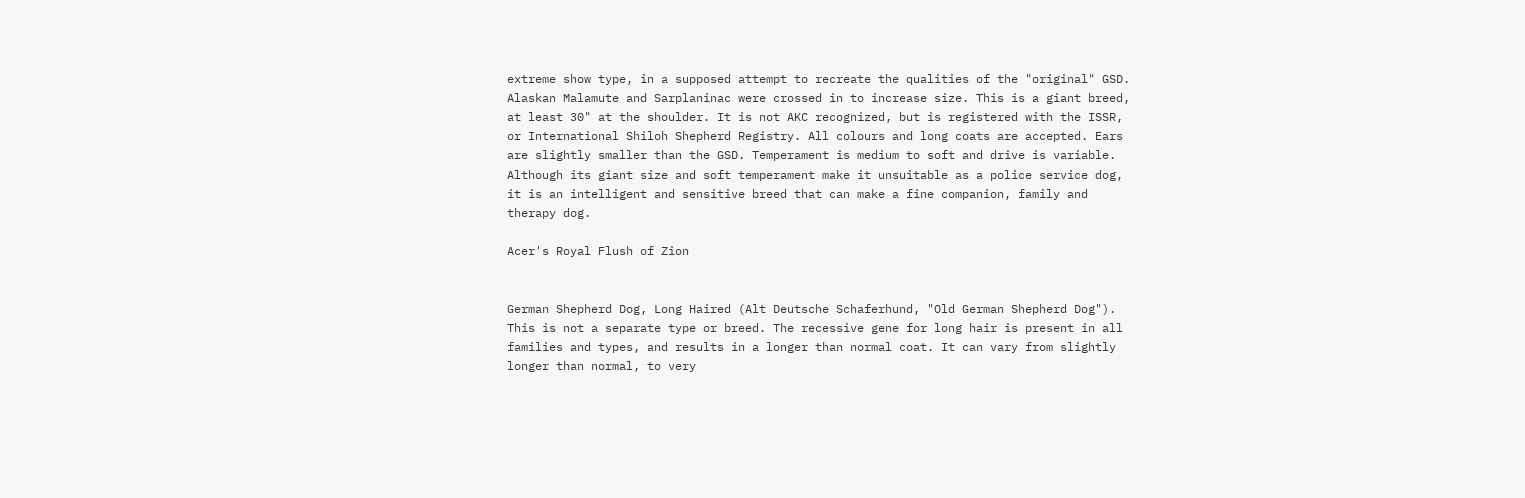extreme show type, in a supposed attempt to recreate the qualities of the "original" GSD. Alaskan Malamute and Sarplaninac were crossed in to increase size. This is a giant breed, at least 30" at the shoulder. It is not AKC recognized, but is registered with the ISSR, or International Shiloh Shepherd Registry. All colours and long coats are accepted. Ears are slightly smaller than the GSD. Temperament is medium to soft and drive is variable. Although its giant size and soft temperament make it unsuitable as a police service dog, it is an intelligent and sensitive breed that can make a fine companion, family and therapy dog.

Acer's Royal Flush of Zion


German Shepherd Dog, Long Haired (Alt Deutsche Schaferhund, "Old German Shepherd Dog"). This is not a separate type or breed. The recessive gene for long hair is present in all families and types, and results in a longer than normal coat. It can vary from slightly longer than normal, to very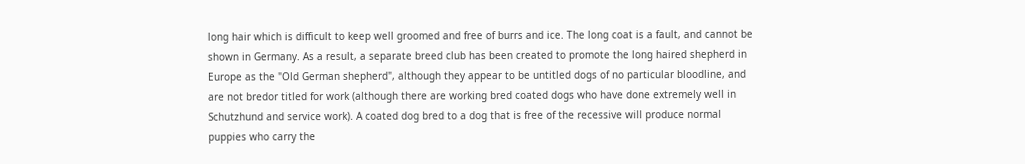long hair which is difficult to keep well groomed and free of burrs and ice. The long coat is a fault, and cannot be shown in Germany. As a result, a separate breed club has been created to promote the long haired shepherd in Europe as the "Old German shepherd", although they appear to be untitled dogs of no particular bloodline, and are not bredor titled for work (although there are working bred coated dogs who have done extremely well in Schutzhund and service work). A coated dog bred to a dog that is free of the recessive will produce normal puppies who carry the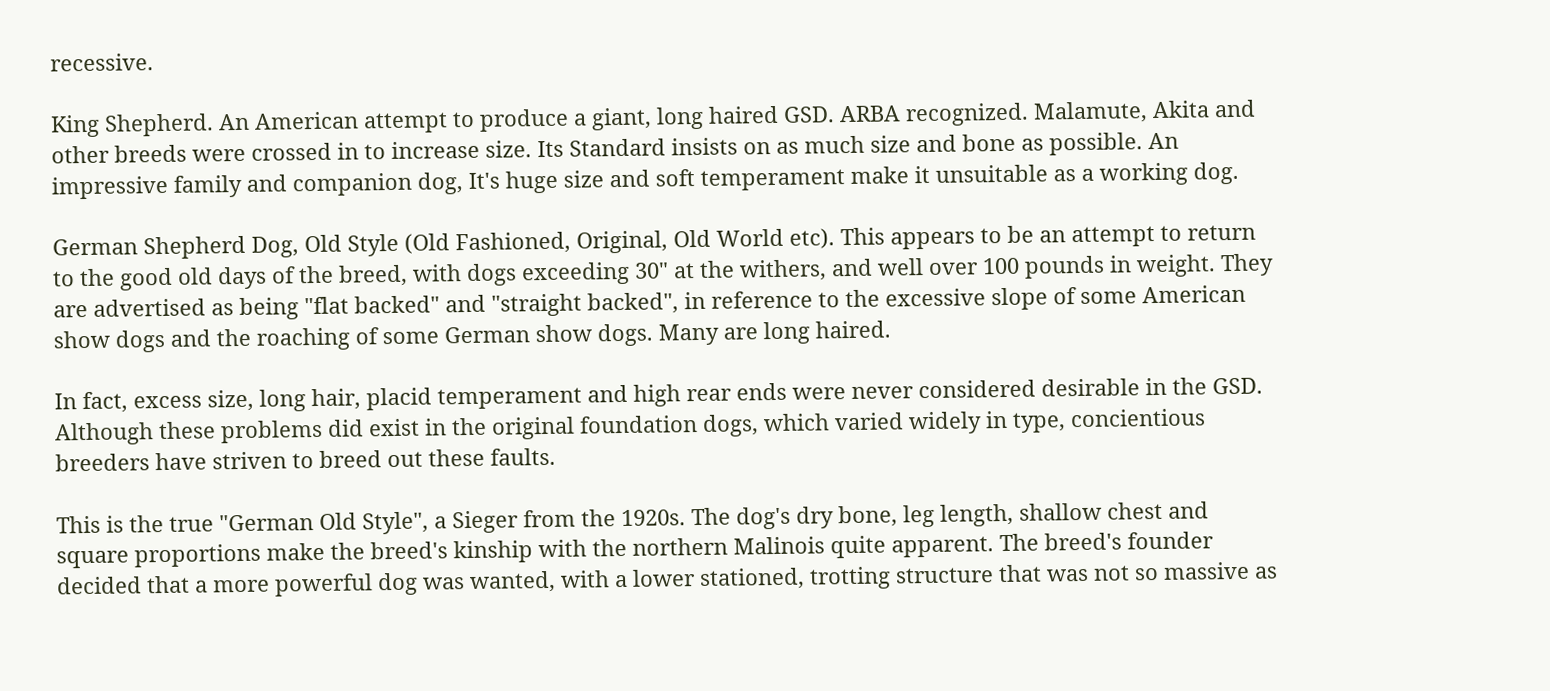recessive.

King Shepherd. An American attempt to produce a giant, long haired GSD. ARBA recognized. Malamute, Akita and other breeds were crossed in to increase size. Its Standard insists on as much size and bone as possible. An impressive family and companion dog, It's huge size and soft temperament make it unsuitable as a working dog.

German Shepherd Dog, Old Style (Old Fashioned, Original, Old World etc). This appears to be an attempt to return to the good old days of the breed, with dogs exceeding 30" at the withers, and well over 100 pounds in weight. They are advertised as being "flat backed" and "straight backed", in reference to the excessive slope of some American show dogs and the roaching of some German show dogs. Many are long haired.

In fact, excess size, long hair, placid temperament and high rear ends were never considered desirable in the GSD. Although these problems did exist in the original foundation dogs, which varied widely in type, concientious breeders have striven to breed out these faults.

This is the true "German Old Style", a Sieger from the 1920s. The dog's dry bone, leg length, shallow chest and square proportions make the breed's kinship with the northern Malinois quite apparent. The breed's founder decided that a more powerful dog was wanted, with a lower stationed, trotting structure that was not so massive as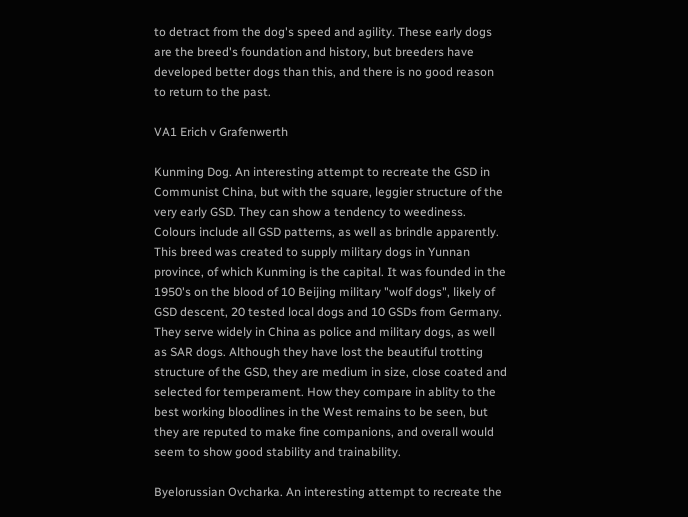to detract from the dog's speed and agility. These early dogs are the breed's foundation and history, but breeders have developed better dogs than this, and there is no good reason to return to the past.

VA1 Erich v Grafenwerth

Kunming Dog. An interesting attempt to recreate the GSD in Communist China, but with the square, leggier structure of the very early GSD. They can show a tendency to weediness. Colours include all GSD patterns, as well as brindle apparently. This breed was created to supply military dogs in Yunnan province, of which Kunming is the capital. It was founded in the 1950's on the blood of 10 Beijing military "wolf dogs", likely of GSD descent, 20 tested local dogs and 10 GSDs from Germany. They serve widely in China as police and military dogs, as well as SAR dogs. Although they have lost the beautiful trotting structure of the GSD, they are medium in size, close coated and selected for temperament. How they compare in ablity to the best working bloodlines in the West remains to be seen, but they are reputed to make fine companions, and overall would seem to show good stability and trainability.

Byelorussian Ovcharka. An interesting attempt to recreate the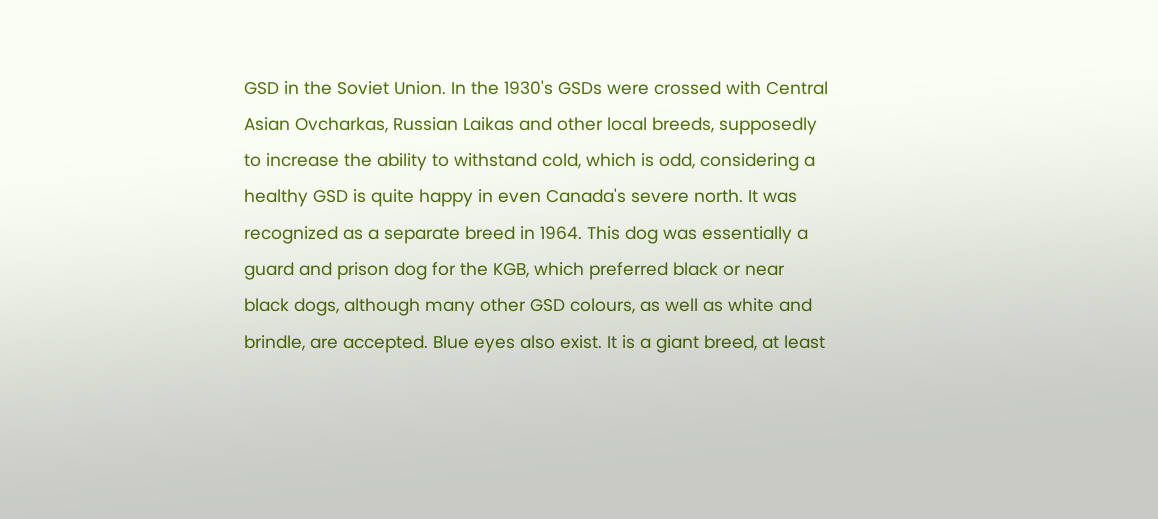GSD in the Soviet Union. In the 1930's GSDs were crossed with Central Asian Ovcharkas, Russian Laikas and other local breeds, supposedly to increase the ability to withstand cold, which is odd, considering a healthy GSD is quite happy in even Canada's severe north. It was recognized as a separate breed in 1964. This dog was essentially a guard and prison dog for the KGB, which preferred black or near black dogs, although many other GSD colours, as well as white and brindle, are accepted. Blue eyes also exist. It is a giant breed, at least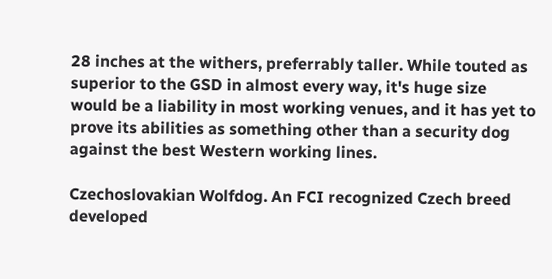28 inches at the withers, preferrably taller. While touted as superior to the GSD in almost every way, it's huge size would be a liability in most working venues, and it has yet to prove its abilities as something other than a security dog against the best Western working lines.

Czechoslovakian Wolfdog. An FCI recognized Czech breed developed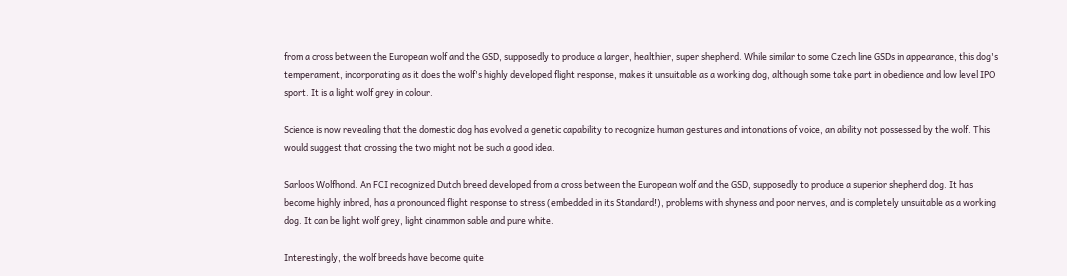from a cross between the European wolf and the GSD, supposedly to produce a larger, healthier, super shepherd. While similar to some Czech line GSDs in appearance, this dog's temperament, incorporating as it does the wolf's highly developed flight response, makes it unsuitable as a working dog, although some take part in obedience and low level IPO sport. It is a light wolf grey in colour.

Science is now revealing that the domestic dog has evolved a genetic capability to recognize human gestures and intonations of voice, an ability not possessed by the wolf. This would suggest that crossing the two might not be such a good idea.

Sarloos Wolfhond. An FCI recognized Dutch breed developed from a cross between the European wolf and the GSD, supposedly to produce a superior shepherd dog. It has become highly inbred, has a pronounced flight response to stress (embedded in its Standard!), problems with shyness and poor nerves, and is completely unsuitable as a working dog. It can be light wolf grey, light cinammon sable and pure white.

Interestingly, the wolf breeds have become quite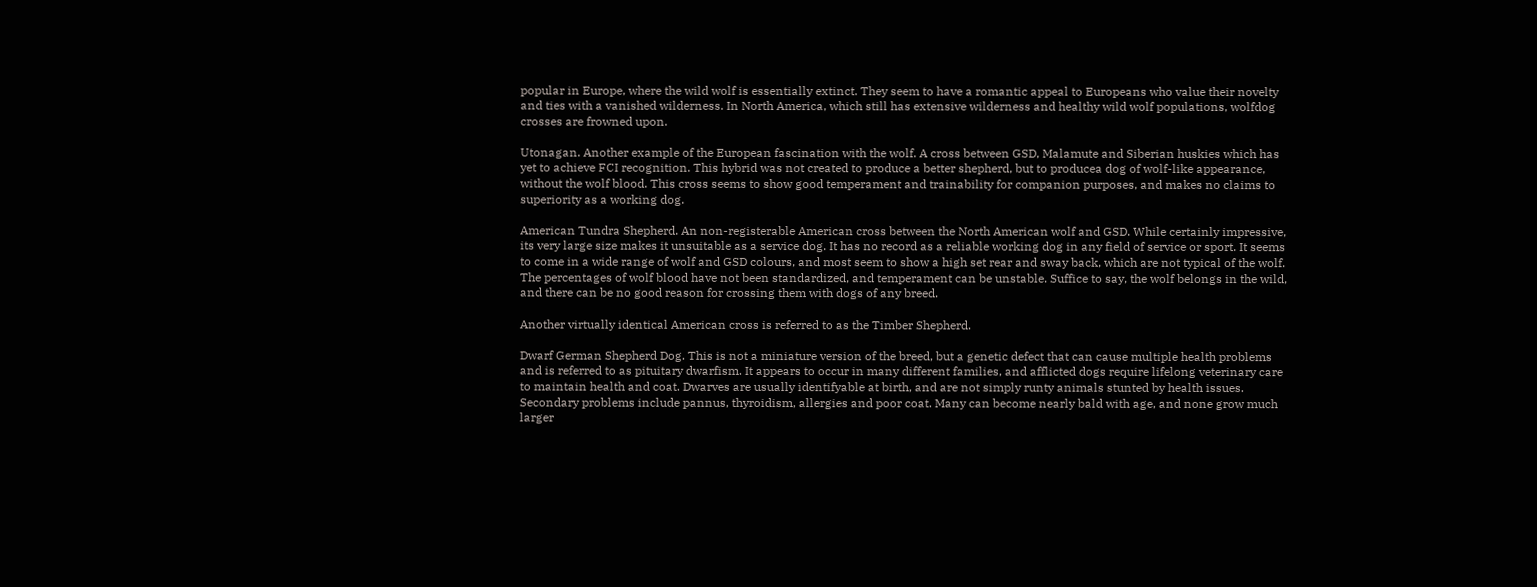popular in Europe, where the wild wolf is essentially extinct. They seem to have a romantic appeal to Europeans who value their novelty and ties with a vanished wilderness. In North America, which still has extensive wilderness and healthy wild wolf populations, wolfdog crosses are frowned upon.

Utonagan. Another example of the European fascination with the wolf. A cross between GSD, Malamute and Siberian huskies which has yet to achieve FCI recognition. This hybrid was not created to produce a better shepherd, but to producea dog of wolf-like appearance, without the wolf blood. This cross seems to show good temperament and trainability for companion purposes, and makes no claims to superiority as a working dog.

American Tundra Shepherd. An non-registerable American cross between the North American wolf and GSD. While certainly impressive, its very large size makes it unsuitable as a service dog. It has no record as a reliable working dog in any field of service or sport. It seems to come in a wide range of wolf and GSD colours, and most seem to show a high set rear and sway back, which are not typical of the wolf. The percentages of wolf blood have not been standardized, and temperament can be unstable. Suffice to say, the wolf belongs in the wild, and there can be no good reason for crossing them with dogs of any breed.

Another virtually identical American cross is referred to as the Timber Shepherd.

Dwarf German Shepherd Dog. This is not a miniature version of the breed, but a genetic defect that can cause multiple health problems and is referred to as pituitary dwarfism. It appears to occur in many different families, and afflicted dogs require lifelong veterinary care to maintain health and coat. Dwarves are usually identifyable at birth, and are not simply runty animals stunted by health issues. Secondary problems include pannus, thyroidism, allergies and poor coat. Many can become nearly bald with age, and none grow much larger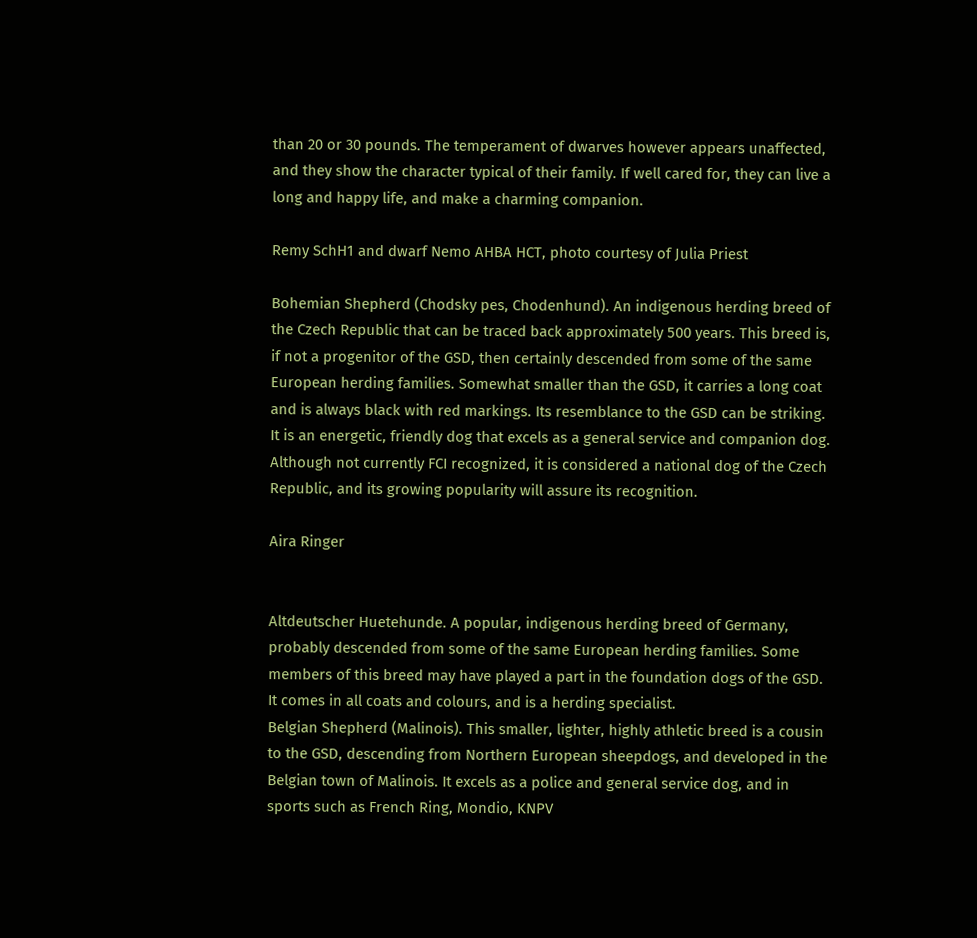than 20 or 30 pounds. The temperament of dwarves however appears unaffected, and they show the character typical of their family. If well cared for, they can live a long and happy life, and make a charming companion.

Remy SchH1 and dwarf Nemo AHBA HCT, photo courtesy of Julia Priest

Bohemian Shepherd (Chodsky pes, Chodenhund). An indigenous herding breed of the Czech Republic that can be traced back approximately 500 years. This breed is, if not a progenitor of the GSD, then certainly descended from some of the same European herding families. Somewhat smaller than the GSD, it carries a long coat and is always black with red markings. Its resemblance to the GSD can be striking. It is an energetic, friendly dog that excels as a general service and companion dog. Although not currently FCI recognized, it is considered a national dog of the Czech Republic, and its growing popularity will assure its recognition.

Aira Ringer


Altdeutscher Huetehunde. A popular, indigenous herding breed of Germany, probably descended from some of the same European herding families. Some members of this breed may have played a part in the foundation dogs of the GSD. It comes in all coats and colours, and is a herding specialist.
Belgian Shepherd (Malinois). This smaller, lighter, highly athletic breed is a cousin to the GSD, descending from Northern European sheepdogs, and developed in the Belgian town of Malinois. It excels as a police and general service dog, and in sports such as French Ring, Mondio, KNPV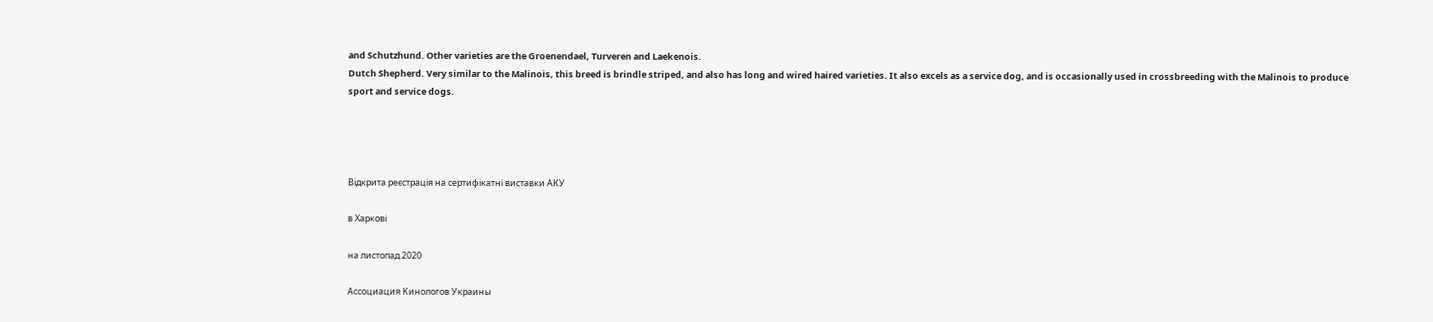and Schutzhund. Other varieties are the Groenendael, Turveren and Laekenois.
Dutch Shepherd. Very similar to the Malinois, this breed is brindle striped, and also has long and wired haired varieties. It also excels as a service dog, and is occasionally used in crossbreeding with the Malinois to produce sport and service dogs.




Відкрита реєстрація на сертифікатні виставки АКУ

в Харкові

на листопад 2020

Ассоциация Кинологов Украины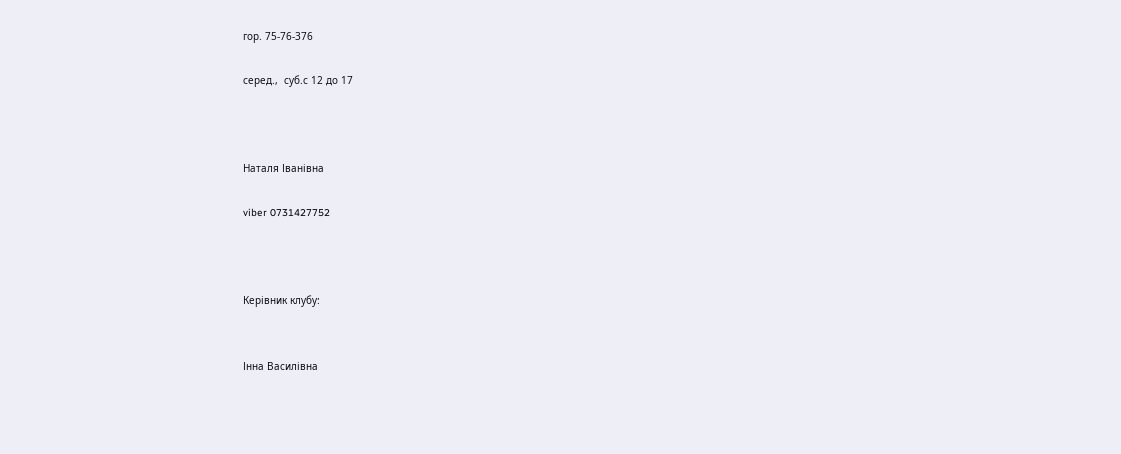гор. 75-76-376

серед.,  суб.с 12 до 17



Наталя Іванівна

viber 0731427752



Керівник клубу:


Інна Василівна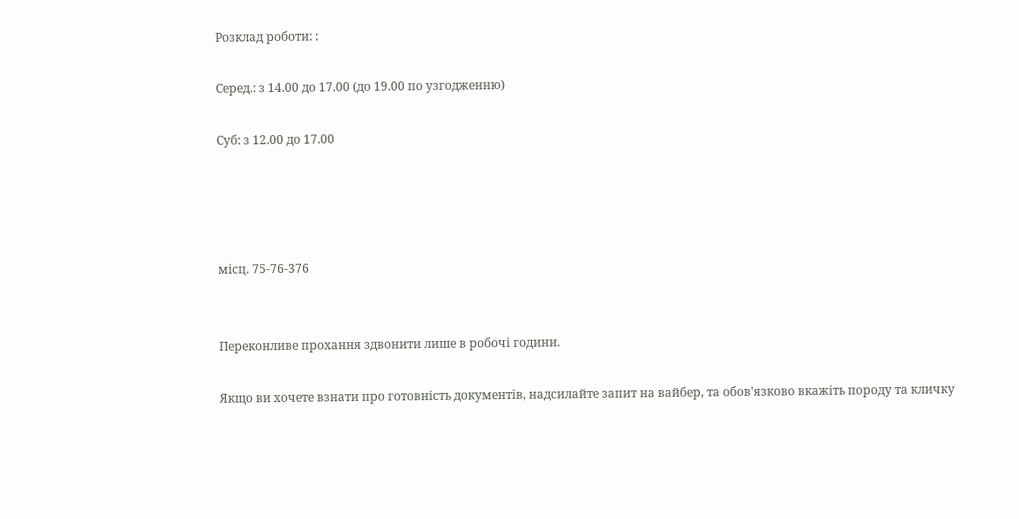Розклад роботи: :

Серед.: з 14.00 до 17.00 (до 19.00 по узгодженню)

Суб: з 12.00 до 17.00




місц. 75-76-376


Переконливе прохання здвонити лише в робочі години.

Якщо ви хочете взнати про готовність документів, надсилайте запит на вайбер, та обов'язково вкажіть породу та кличку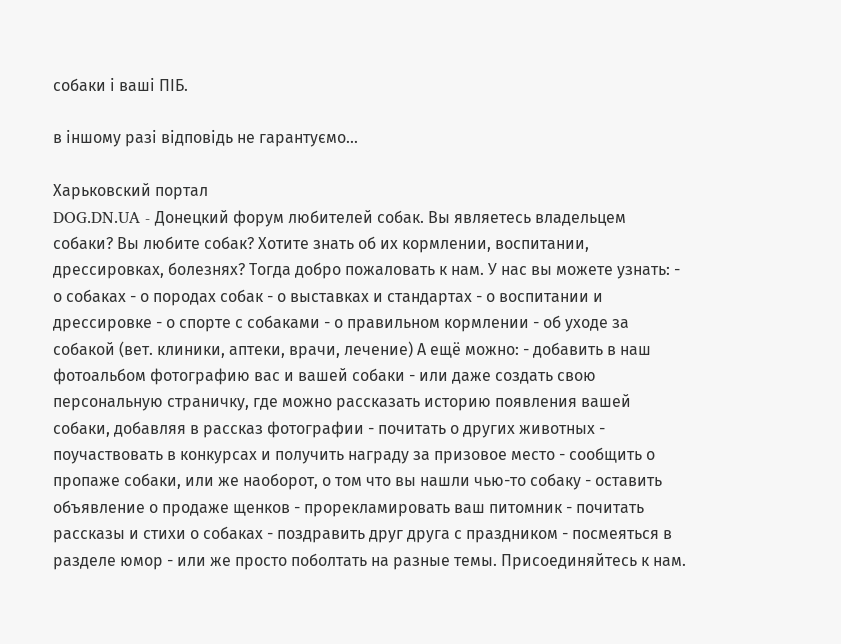собаки і ваші ПІБ.

в іншому разі відповідь не гарантуємо...

Харьковский портал
DOG.DN.UA - Донецкий форум любителей собак. Вы являетесь владельцем собаки? Вы любите собак? Хотите знать об их кормлении, воспитании, дрессировках, болезнях? Тогда добро пожаловать к нам. У нас вы можете узнать: - о собаках - о породах собак - о выставках и стандартах - о воспитании и дрессировке - о спорте с собаками - о правильном кормлении - об уходе за собакой (вет. клиники, аптеки, врачи, лечение) А ещё можно: - добавить в наш фотоальбом фотографию вас и вашей собаки - или даже создать свою персональную страничку, где можно рассказать историю появления вашей собаки, добавляя в рассказ фотографии - почитать о других животных - поучаствовать в конкурсах и получить награду за призовое место - сообщить о пропаже собаки, или же наоборот, о том что вы нашли чью-то собаку - оставить объявление о продаже щенков - прорекламировать ваш питомник - почитать рассказы и стихи о собаках - поздравить друг друга с праздником - посмеяться в разделе юмор - или же просто поболтать на разные темы. Присоединяйтесь к нам.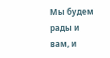Мы будем рады и вам, и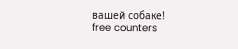вашей собаке!
free counters